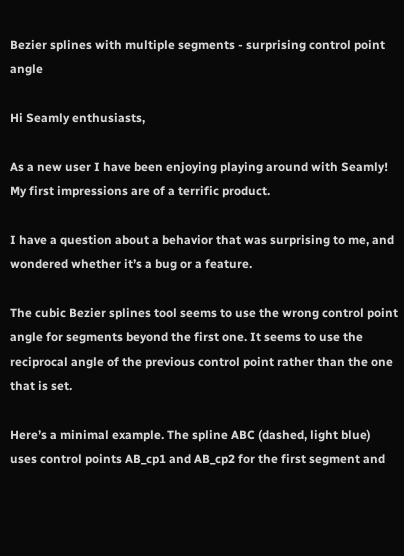Bezier splines with multiple segments - surprising control point angle

Hi Seamly enthusiasts,

As a new user I have been enjoying playing around with Seamly! My first impressions are of a terrific product.

I have a question about a behavior that was surprising to me, and wondered whether it’s a bug or a feature.

The cubic Bezier splines tool seems to use the wrong control point angle for segments beyond the first one. It seems to use the reciprocal angle of the previous control point rather than the one that is set.

Here’s a minimal example. The spline ABC (dashed, light blue) uses control points AB_cp1 and AB_cp2 for the first segment and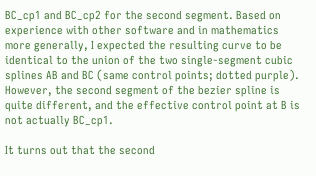BC_cp1 and BC_cp2 for the second segment. Based on experience with other software and in mathematics more generally, I expected the resulting curve to be identical to the union of the two single-segment cubic splines AB and BC (same control points; dotted purple). However, the second segment of the bezier spline is quite different, and the effective control point at B is not actually BC_cp1.

It turns out that the second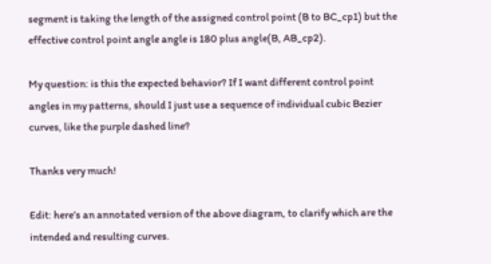segment is taking the length of the assigned control point (B to BC_cp1) but the effective control point angle angle is 180 plus angle(B, AB_cp2).

My question: is this the expected behavior? If I want different control point angles in my patterns, should I just use a sequence of individual cubic Bezier curves, like the purple dashed line?

Thanks very much!

Edit: here’s an annotated version of the above diagram, to clarify which are the intended and resulting curves.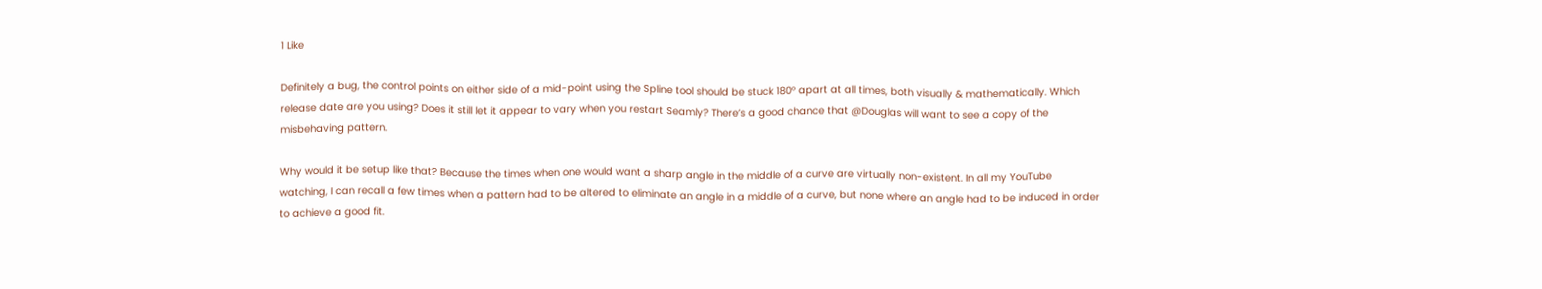1 Like

Definitely a bug, the control points on either side of a mid-point using the Spline tool should be stuck 180° apart at all times, both visually & mathematically. Which release date are you using? Does it still let it appear to vary when you restart Seamly? There’s a good chance that @Douglas will want to see a copy of the misbehaving pattern.

Why would it be setup like that? Because the times when one would want a sharp angle in the middle of a curve are virtually non-existent. In all my YouTube watching, I can recall a few times when a pattern had to be altered to eliminate an angle in a middle of a curve, but none where an angle had to be induced in order to achieve a good fit.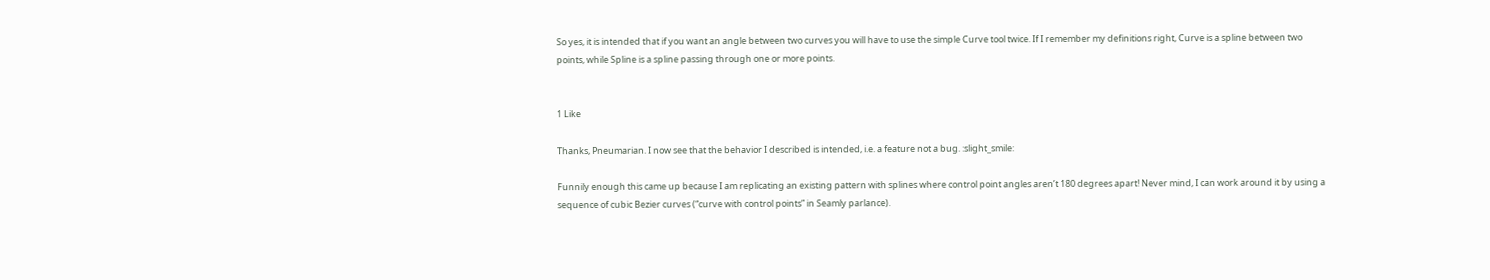So yes, it is intended that if you want an angle between two curves you will have to use the simple Curve tool twice. If I remember my definitions right, Curve is a spline between two points, while Spline is a spline passing through one or more points.


1 Like

Thanks, Pneumarian. I now see that the behavior I described is intended, i.e. a feature not a bug. :slight_smile:

Funnily enough this came up because I am replicating an existing pattern with splines where control point angles aren’t 180 degrees apart! Never mind, I can work around it by using a sequence of cubic Bezier curves (“curve with control points” in Seamly parlance).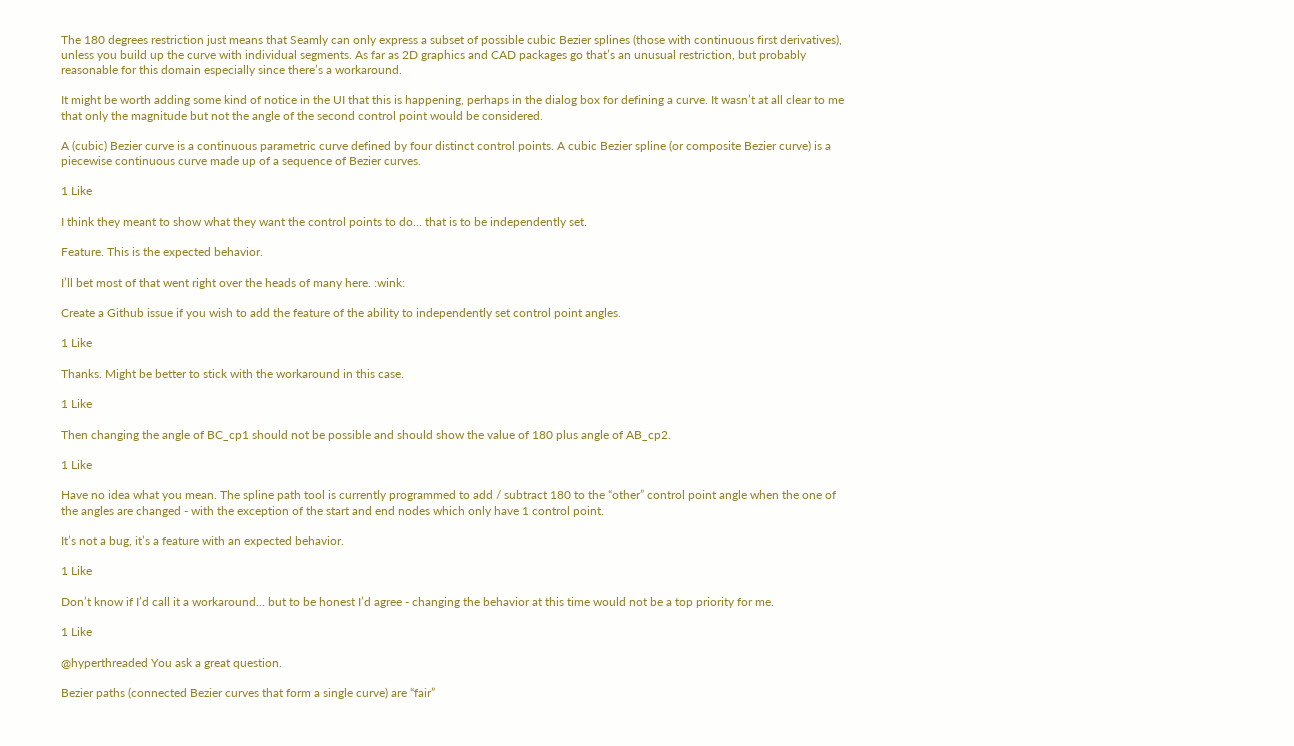The 180 degrees restriction just means that Seamly can only express a subset of possible cubic Bezier splines (those with continuous first derivatives), unless you build up the curve with individual segments. As far as 2D graphics and CAD packages go that’s an unusual restriction, but probably reasonable for this domain especially since there’s a workaround.

It might be worth adding some kind of notice in the UI that this is happening, perhaps in the dialog box for defining a curve. It wasn’t at all clear to me that only the magnitude but not the angle of the second control point would be considered.

A (cubic) Bezier curve is a continuous parametric curve defined by four distinct control points. A cubic Bezier spline (or composite Bezier curve) is a piecewise continuous curve made up of a sequence of Bezier curves.

1 Like

I think they meant to show what they want the control points to do… that is to be independently set.

Feature. This is the expected behavior.

I’ll bet most of that went right over the heads of many here. :wink:

Create a Github issue if you wish to add the feature of the ability to independently set control point angles.

1 Like

Thanks. Might be better to stick with the workaround in this case.

1 Like

Then changing the angle of BC_cp1 should not be possible and should show the value of 180 plus angle of AB_cp2.

1 Like

Have no idea what you mean. The spline path tool is currently programmed to add / subtract 180 to the “other” control point angle when the one of the angles are changed - with the exception of the start and end nodes which only have 1 control point.

It’s not a bug, it’s a feature with an expected behavior.

1 Like

Don’t know if I’d call it a workaround… but to be honest I’d agree - changing the behavior at this time would not be a top priority for me.

1 Like

@hyperthreaded You ask a great question.

Bezier paths (connected Bezier curves that form a single curve) are “fair”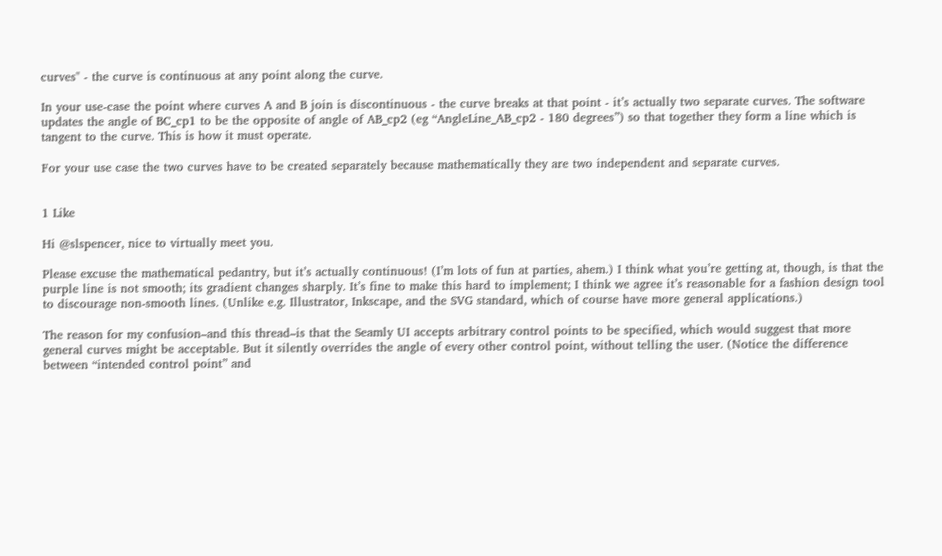curves" - the curve is continuous at any point along the curve.

In your use-case the point where curves A and B join is discontinuous - the curve breaks at that point - it’s actually two separate curves. The software updates the angle of BC_cp1 to be the opposite of angle of AB_cp2 (eg “AngleLine_AB_cp2 - 180 degrees”) so that together they form a line which is tangent to the curve. This is how it must operate.

For your use case the two curves have to be created separately because mathematically they are two independent and separate curves.


1 Like

Hi @slspencer, nice to virtually meet you.

Please excuse the mathematical pedantry, but it’s actually continuous! (I’m lots of fun at parties, ahem.) I think what you’re getting at, though, is that the purple line is not smooth; its gradient changes sharply. It’s fine to make this hard to implement; I think we agree it’s reasonable for a fashion design tool to discourage non-smooth lines. (Unlike e.g. Illustrator, Inkscape, and the SVG standard, which of course have more general applications.)

The reason for my confusion–and this thread–is that the Seamly UI accepts arbitrary control points to be specified, which would suggest that more general curves might be acceptable. But it silently overrides the angle of every other control point, without telling the user. (Notice the difference between “intended control point” and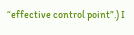“effective control point”.) I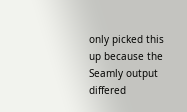only picked this up because the Seamly output differed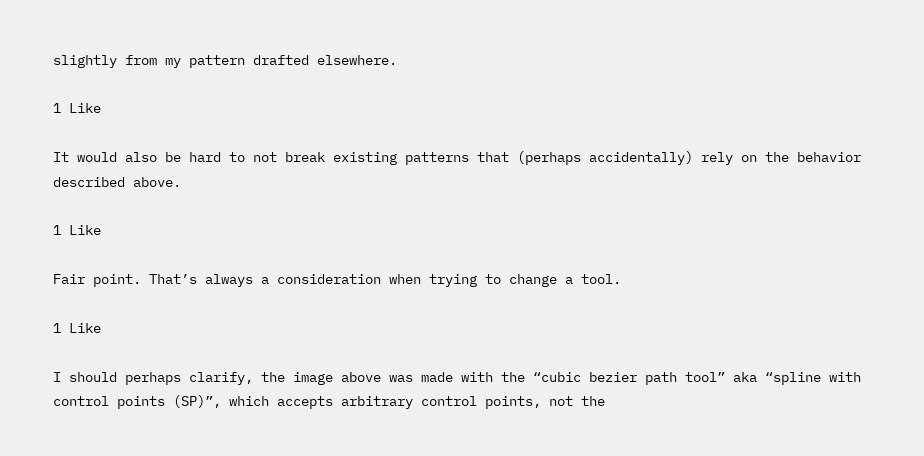slightly from my pattern drafted elsewhere.

1 Like

It would also be hard to not break existing patterns that (perhaps accidentally) rely on the behavior described above.

1 Like

Fair point. That’s always a consideration when trying to change a tool.

1 Like

I should perhaps clarify, the image above was made with the “cubic bezier path tool” aka “spline with control points (SP)”, which accepts arbitrary control points, not the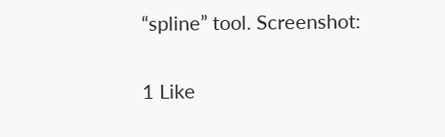“spline” tool. Screenshot:

1 Like